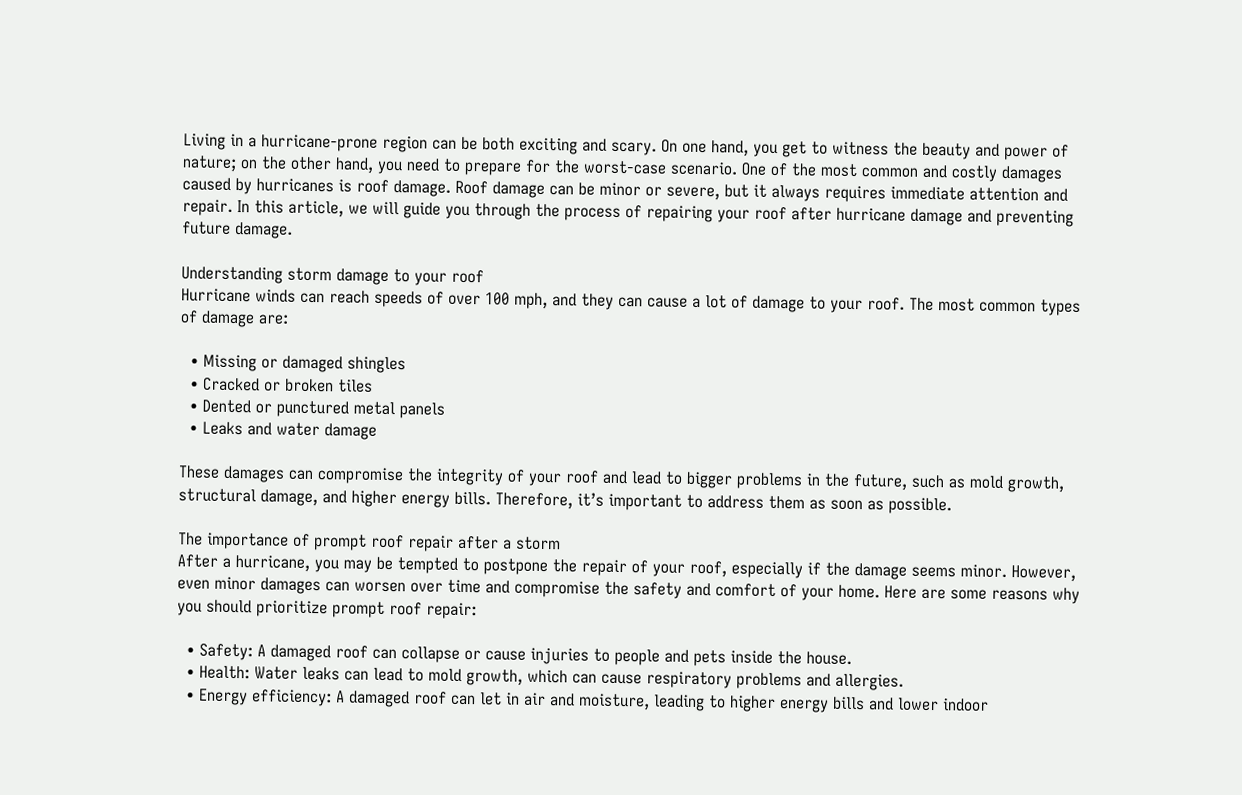Living in a hurricane-prone region can be both exciting and scary. On one hand, you get to witness the beauty and power of nature; on the other hand, you need to prepare for the worst-case scenario. One of the most common and costly damages caused by hurricanes is roof damage. Roof damage can be minor or severe, but it always requires immediate attention and repair. In this article, we will guide you through the process of repairing your roof after hurricane damage and preventing future damage.

Understanding storm damage to your roof
Hurricane winds can reach speeds of over 100 mph, and they can cause a lot of damage to your roof. The most common types of damage are:

  • Missing or damaged shingles
  • Cracked or broken tiles
  • Dented or punctured metal panels
  • Leaks and water damage

These damages can compromise the integrity of your roof and lead to bigger problems in the future, such as mold growth, structural damage, and higher energy bills. Therefore, it’s important to address them as soon as possible.

The importance of prompt roof repair after a storm
After a hurricane, you may be tempted to postpone the repair of your roof, especially if the damage seems minor. However, even minor damages can worsen over time and compromise the safety and comfort of your home. Here are some reasons why you should prioritize prompt roof repair:

  • Safety: A damaged roof can collapse or cause injuries to people and pets inside the house.
  • Health: Water leaks can lead to mold growth, which can cause respiratory problems and allergies.
  • Energy efficiency: A damaged roof can let in air and moisture, leading to higher energy bills and lower indoor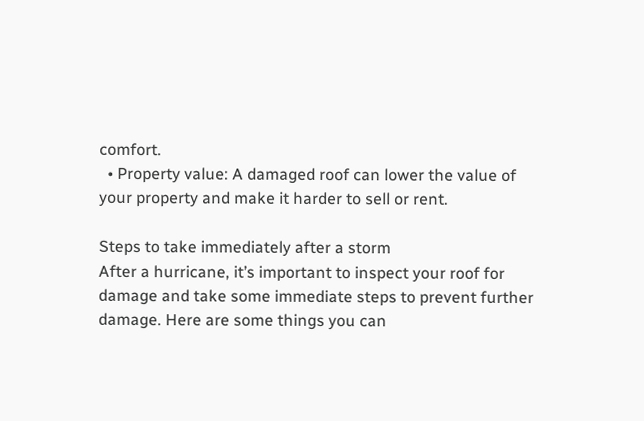comfort.
  • Property value: A damaged roof can lower the value of your property and make it harder to sell or rent.

Steps to take immediately after a storm
After a hurricane, it’s important to inspect your roof for damage and take some immediate steps to prevent further damage. Here are some things you can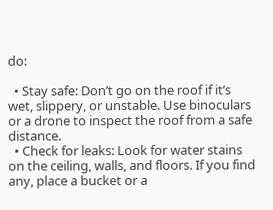do:

  • Stay safe: Don’t go on the roof if it’s wet, slippery, or unstable. Use binoculars or a drone to inspect the roof from a safe distance.
  • Check for leaks: Look for water stains on the ceiling, walls, and floors. If you find any, place a bucket or a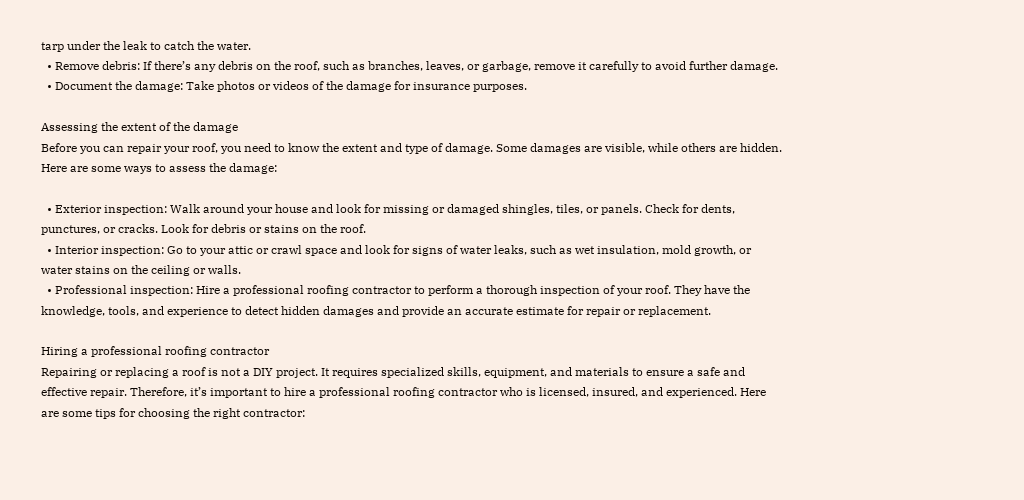tarp under the leak to catch the water.
  • Remove debris: If there’s any debris on the roof, such as branches, leaves, or garbage, remove it carefully to avoid further damage.
  • Document the damage: Take photos or videos of the damage for insurance purposes.

Assessing the extent of the damage
Before you can repair your roof, you need to know the extent and type of damage. Some damages are visible, while others are hidden. Here are some ways to assess the damage:

  • Exterior inspection: Walk around your house and look for missing or damaged shingles, tiles, or panels. Check for dents, punctures, or cracks. Look for debris or stains on the roof.
  • Interior inspection: Go to your attic or crawl space and look for signs of water leaks, such as wet insulation, mold growth, or water stains on the ceiling or walls.
  • Professional inspection: Hire a professional roofing contractor to perform a thorough inspection of your roof. They have the knowledge, tools, and experience to detect hidden damages and provide an accurate estimate for repair or replacement.

Hiring a professional roofing contractor
Repairing or replacing a roof is not a DIY project. It requires specialized skills, equipment, and materials to ensure a safe and effective repair. Therefore, it’s important to hire a professional roofing contractor who is licensed, insured, and experienced. Here are some tips for choosing the right contractor: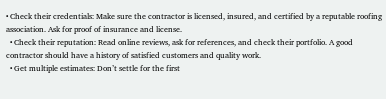• Check their credentials: Make sure the contractor is licensed, insured, and certified by a reputable roofing association. Ask for proof of insurance and license.
  • Check their reputation: Read online reviews, ask for references, and check their portfolio. A good contractor should have a history of satisfied customers and quality work.
  • Get multiple estimates: Don’t settle for the first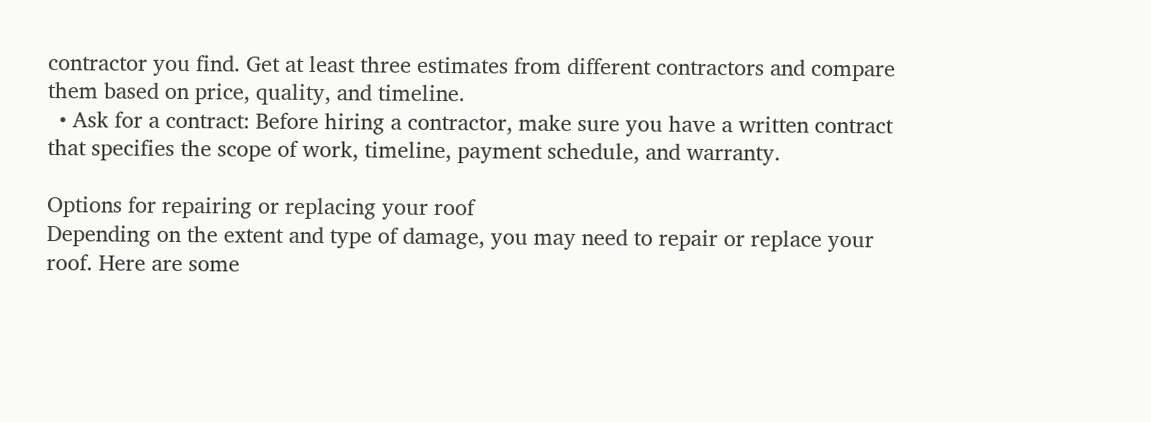contractor you find. Get at least three estimates from different contractors and compare them based on price, quality, and timeline.
  • Ask for a contract: Before hiring a contractor, make sure you have a written contract that specifies the scope of work, timeline, payment schedule, and warranty.

Options for repairing or replacing your roof
Depending on the extent and type of damage, you may need to repair or replace your roof. Here are some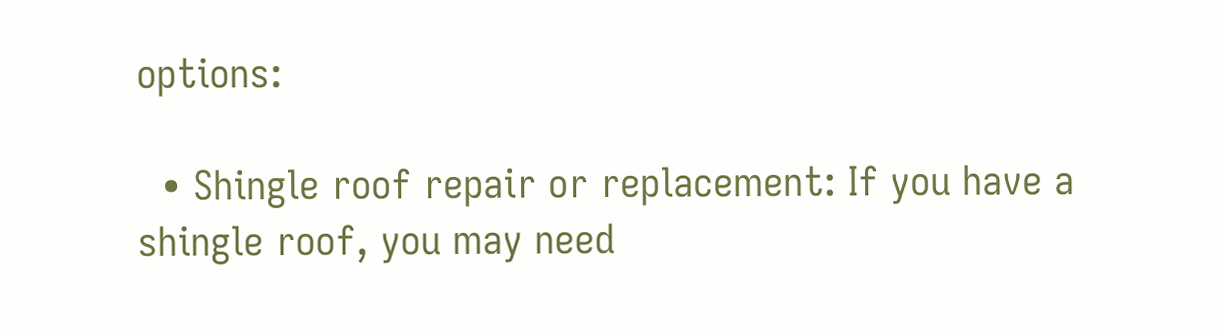options:

  • Shingle roof repair or replacement: If you have a shingle roof, you may need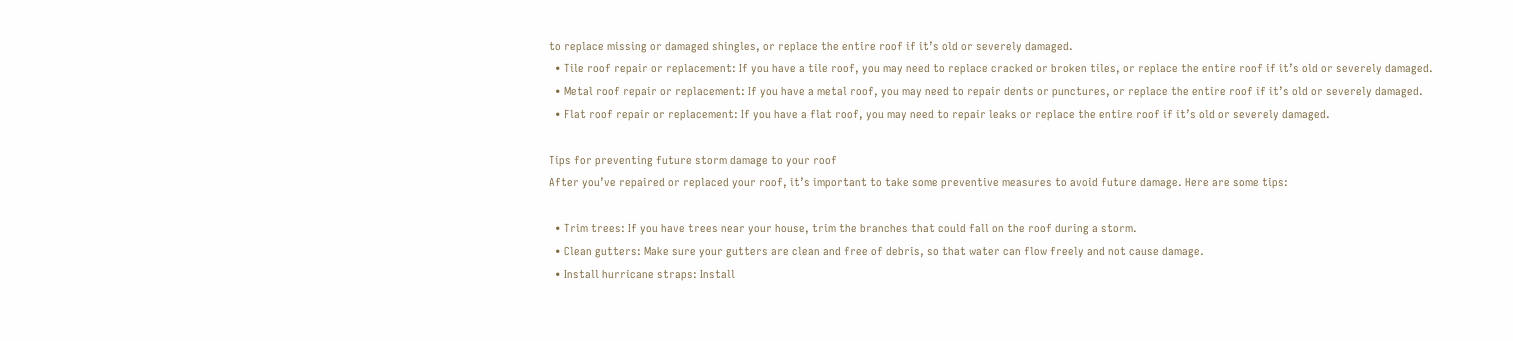to replace missing or damaged shingles, or replace the entire roof if it’s old or severely damaged.
  • Tile roof repair or replacement: If you have a tile roof, you may need to replace cracked or broken tiles, or replace the entire roof if it’s old or severely damaged.
  • Metal roof repair or replacement: If you have a metal roof, you may need to repair dents or punctures, or replace the entire roof if it’s old or severely damaged.
  • Flat roof repair or replacement: If you have a flat roof, you may need to repair leaks or replace the entire roof if it’s old or severely damaged.

Tips for preventing future storm damage to your roof
After you’ve repaired or replaced your roof, it’s important to take some preventive measures to avoid future damage. Here are some tips:

  • Trim trees: If you have trees near your house, trim the branches that could fall on the roof during a storm.
  • Clean gutters: Make sure your gutters are clean and free of debris, so that water can flow freely and not cause damage.
  • Install hurricane straps: Install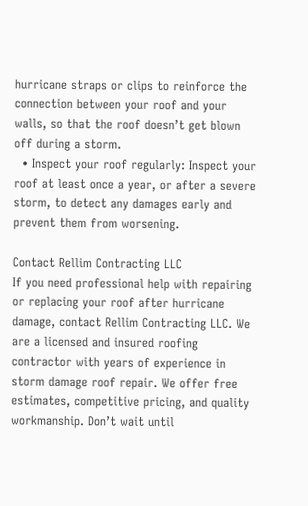hurricane straps or clips to reinforce the connection between your roof and your walls, so that the roof doesn’t get blown off during a storm.
  • Inspect your roof regularly: Inspect your roof at least once a year, or after a severe storm, to detect any damages early and prevent them from worsening.

Contact Rellim Contracting LLC
If you need professional help with repairing or replacing your roof after hurricane damage, contact Rellim Contracting LLC. We are a licensed and insured roofing contractor with years of experience in storm damage roof repair. We offer free estimates, competitive pricing, and quality workmanship. Don’t wait until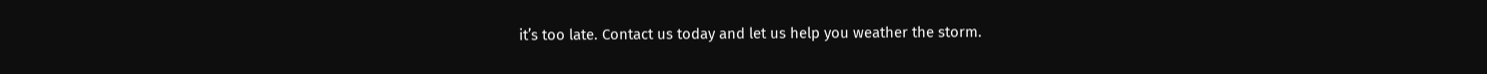it’s too late. Contact us today and let us help you weather the storm.